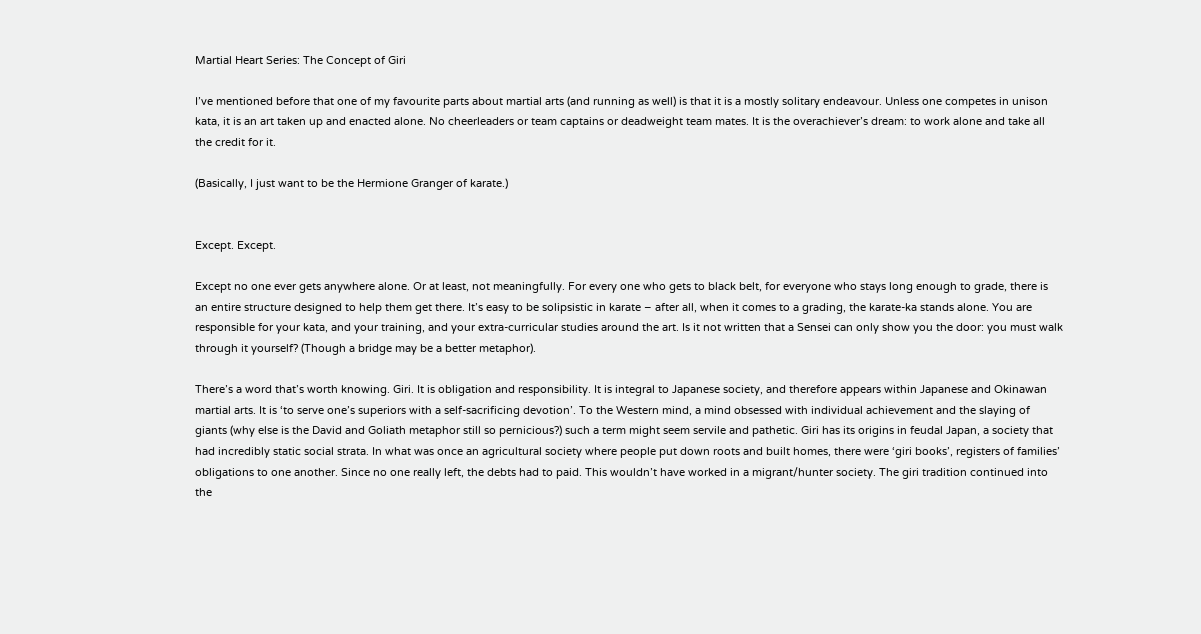Martial Heart Series: The Concept of Giri

I’ve mentioned before that one of my favourite parts about martial arts (and running as well) is that it is a mostly solitary endeavour. Unless one competes in unison kata, it is an art taken up and enacted alone. No cheerleaders or team captains or deadweight team mates. It is the overachiever’s dream: to work alone and take all the credit for it.

(Basically, I just want to be the Hermione Granger of karate.)


Except. Except.

Except no one ever gets anywhere alone. Or at least, not meaningfully. For every one who gets to black belt, for everyone who stays long enough to grade, there is an entire structure designed to help them get there. It’s easy to be solipsistic in karate – after all, when it comes to a grading, the karate-ka stands alone. You are responsible for your kata, and your training, and your extra-curricular studies around the art. Is it not written that a Sensei can only show you the door: you must walk through it yourself? (Though a bridge may be a better metaphor).

There’s a word that’s worth knowing. Giri. It is obligation and responsibility. It is integral to Japanese society, and therefore appears within Japanese and Okinawan martial arts. It is ‘to serve one’s superiors with a self-sacrificing devotion’. To the Western mind, a mind obsessed with individual achievement and the slaying of giants (why else is the David and Goliath metaphor still so pernicious?) such a term might seem servile and pathetic. Giri has its origins in feudal Japan, a society that had incredibly static social strata. In what was once an agricultural society where people put down roots and built homes, there were ‘giri books’, registers of families’ obligations to one another. Since no one really left, the debts had to paid. This wouldn’t have worked in a migrant/hunter society. The giri tradition continued into the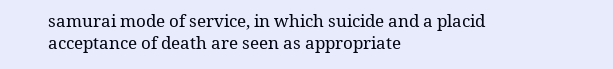samurai mode of service, in which suicide and a placid acceptance of death are seen as appropriate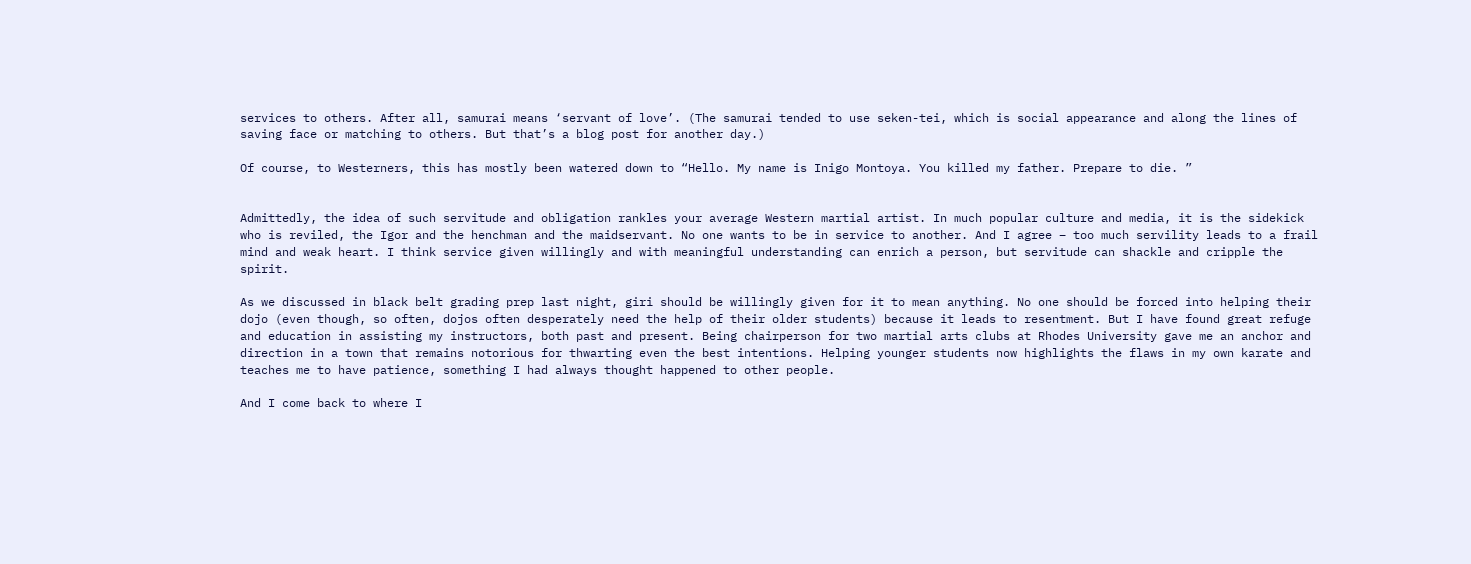services to others. After all, samurai means ‘servant of love’. (The samurai tended to use seken-tei, which is social appearance and along the lines of saving face or matching to others. But that’s a blog post for another day.)

Of course, to Westerners, this has mostly been watered down to “Hello. My name is Inigo Montoya. You killed my father. Prepare to die. ”


Admittedly, the idea of such servitude and obligation rankles your average Western martial artist. In much popular culture and media, it is the sidekick who is reviled, the Igor and the henchman and the maidservant. No one wants to be in service to another. And I agree – too much servility leads to a frail mind and weak heart. I think service given willingly and with meaningful understanding can enrich a person, but servitude can shackle and cripple the spirit.

As we discussed in black belt grading prep last night, giri should be willingly given for it to mean anything. No one should be forced into helping their dojo (even though, so often, dojos often desperately need the help of their older students) because it leads to resentment. But I have found great refuge and education in assisting my instructors, both past and present. Being chairperson for two martial arts clubs at Rhodes University gave me an anchor and direction in a town that remains notorious for thwarting even the best intentions. Helping younger students now highlights the flaws in my own karate and teaches me to have patience, something I had always thought happened to other people.

And I come back to where I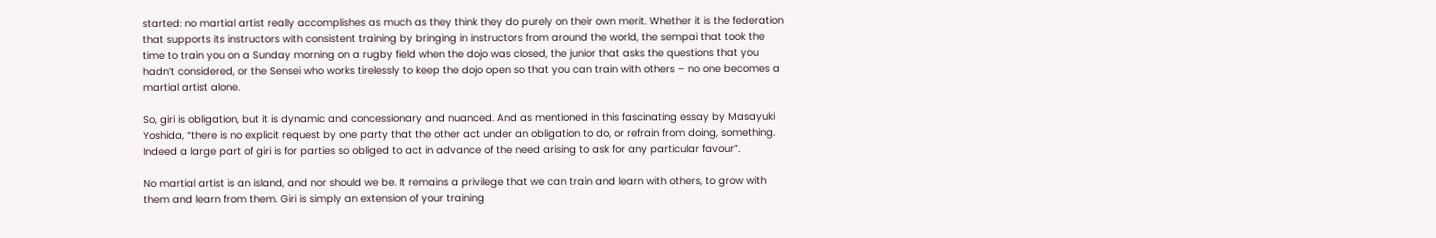started: no martial artist really accomplishes as much as they think they do purely on their own merit. Whether it is the federation that supports its instructors with consistent training by bringing in instructors from around the world, the sempai that took the time to train you on a Sunday morning on a rugby field when the dojo was closed, the junior that asks the questions that you hadn’t considered, or the Sensei who works tirelessly to keep the dojo open so that you can train with others – no one becomes a martial artist alone.

So, giri is obligation, but it is dynamic and concessionary and nuanced. And as mentioned in this fascinating essay by Masayuki Yoshida, “there is no explicit request by one party that the other act under an obligation to do, or refrain from doing, something. Indeed a large part of giri is for parties so obliged to act in advance of the need arising to ask for any particular favour”.

No martial artist is an island, and nor should we be. It remains a privilege that we can train and learn with others, to grow with them and learn from them. Giri is simply an extension of your training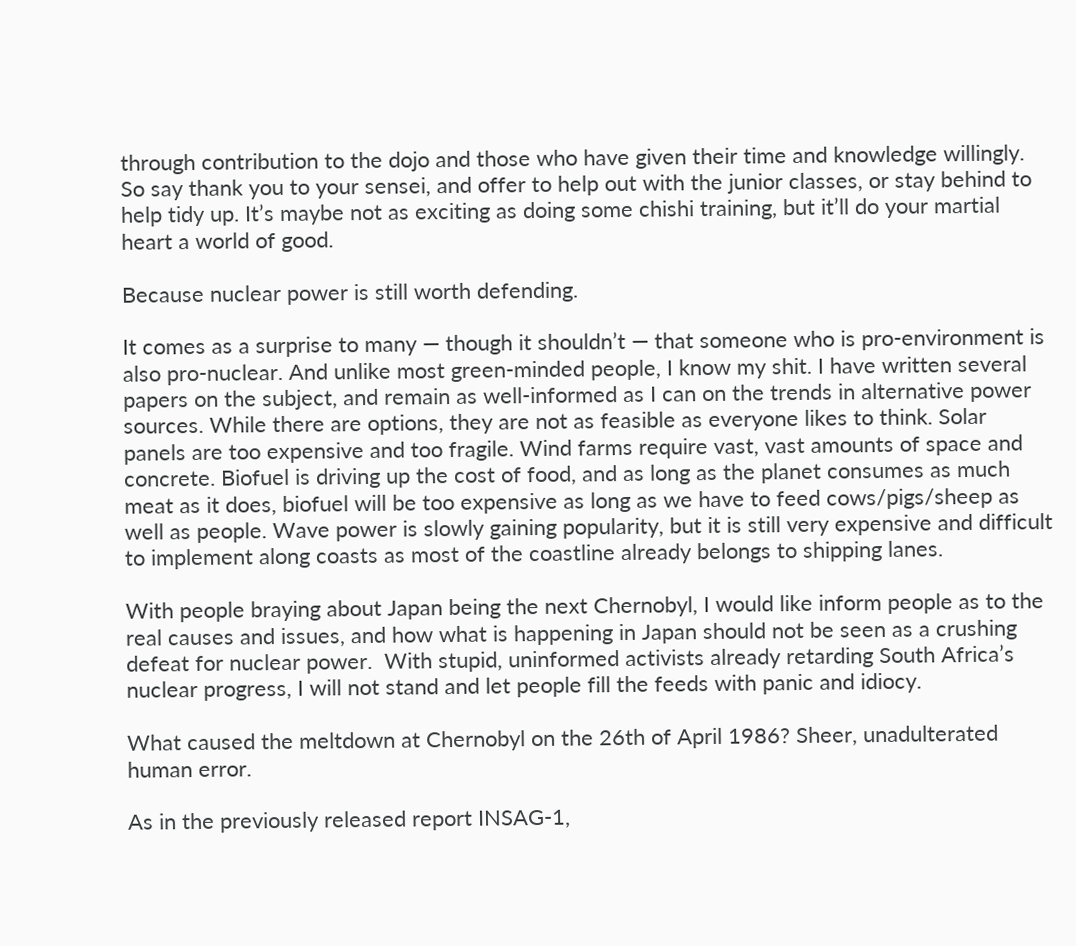through contribution to the dojo and those who have given their time and knowledge willingly. So say thank you to your sensei, and offer to help out with the junior classes, or stay behind to help tidy up. It’s maybe not as exciting as doing some chishi training, but it’ll do your martial heart a world of good.

Because nuclear power is still worth defending.

It comes as a surprise to many — though it shouldn’t — that someone who is pro-environment is also pro-nuclear. And unlike most green-minded people, I know my shit. I have written several papers on the subject, and remain as well-informed as I can on the trends in alternative power sources. While there are options, they are not as feasible as everyone likes to think. Solar panels are too expensive and too fragile. Wind farms require vast, vast amounts of space and concrete. Biofuel is driving up the cost of food, and as long as the planet consumes as much meat as it does, biofuel will be too expensive as long as we have to feed cows/pigs/sheep as well as people. Wave power is slowly gaining popularity, but it is still very expensive and difficult to implement along coasts as most of the coastline already belongs to shipping lanes.

With people braying about Japan being the next Chernobyl, I would like inform people as to the real causes and issues, and how what is happening in Japan should not be seen as a crushing defeat for nuclear power.  With stupid, uninformed activists already retarding South Africa’s nuclear progress, I will not stand and let people fill the feeds with panic and idiocy.

What caused the meltdown at Chernobyl on the 26th of April 1986? Sheer, unadulterated human error.

As in the previously released report INSAG-1,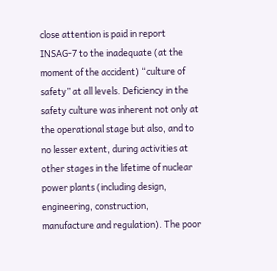close attention is paid in report INSAG-7 to the inadequate (at the moment of the accident) “culture of safety” at all levels. Deficiency in the safety culture was inherent not only at the operational stage but also, and to no lesser extent, during activities at other stages in the lifetime of nuclear power plants (including design, engineering, construction, manufacture and regulation). The poor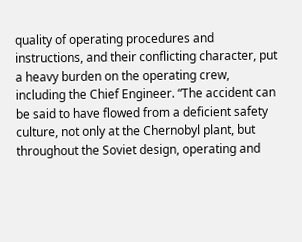quality of operating procedures and instructions, and their conflicting character, put a heavy burden on the operating crew, including the Chief Engineer. “The accident can be said to have flowed from a deficient safety culture, not only at the Chernobyl plant, but throughout the Soviet design, operating and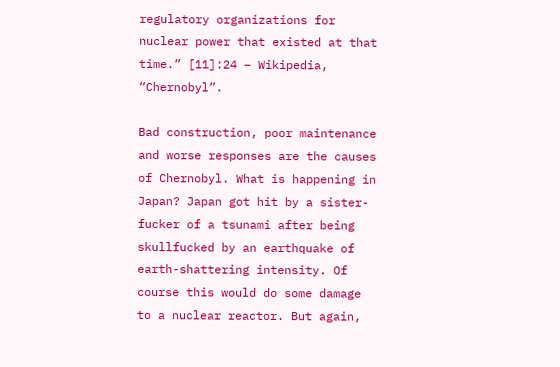regulatory organizations for nuclear power that existed at that time.” [11]:24 – Wikipedia, “Chernobyl”.

Bad construction, poor maintenance and worse responses are the causes of Chernobyl. What is happening in Japan? Japan got hit by a sister-fucker of a tsunami after being skullfucked by an earthquake of earth-shattering intensity. Of course this would do some damage to a nuclear reactor. But again,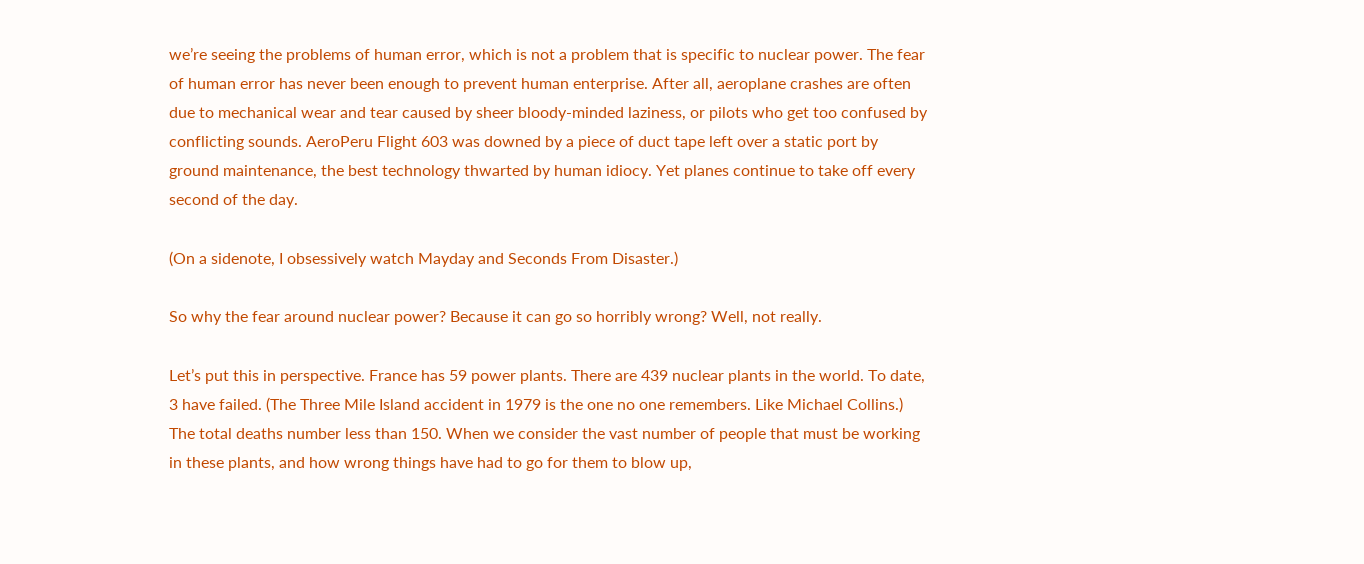we’re seeing the problems of human error, which is not a problem that is specific to nuclear power. The fear of human error has never been enough to prevent human enterprise. After all, aeroplane crashes are often due to mechanical wear and tear caused by sheer bloody-minded laziness, or pilots who get too confused by conflicting sounds. AeroPeru Flight 603 was downed by a piece of duct tape left over a static port by ground maintenance, the best technology thwarted by human idiocy. Yet planes continue to take off every second of the day.

(On a sidenote, I obsessively watch Mayday and Seconds From Disaster.)

So why the fear around nuclear power? Because it can go so horribly wrong? Well, not really.

Let’s put this in perspective. France has 59 power plants. There are 439 nuclear plants in the world. To date, 3 have failed. (The Three Mile Island accident in 1979 is the one no one remembers. Like Michael Collins.)  The total deaths number less than 150. When we consider the vast number of people that must be working in these plants, and how wrong things have had to go for them to blow up,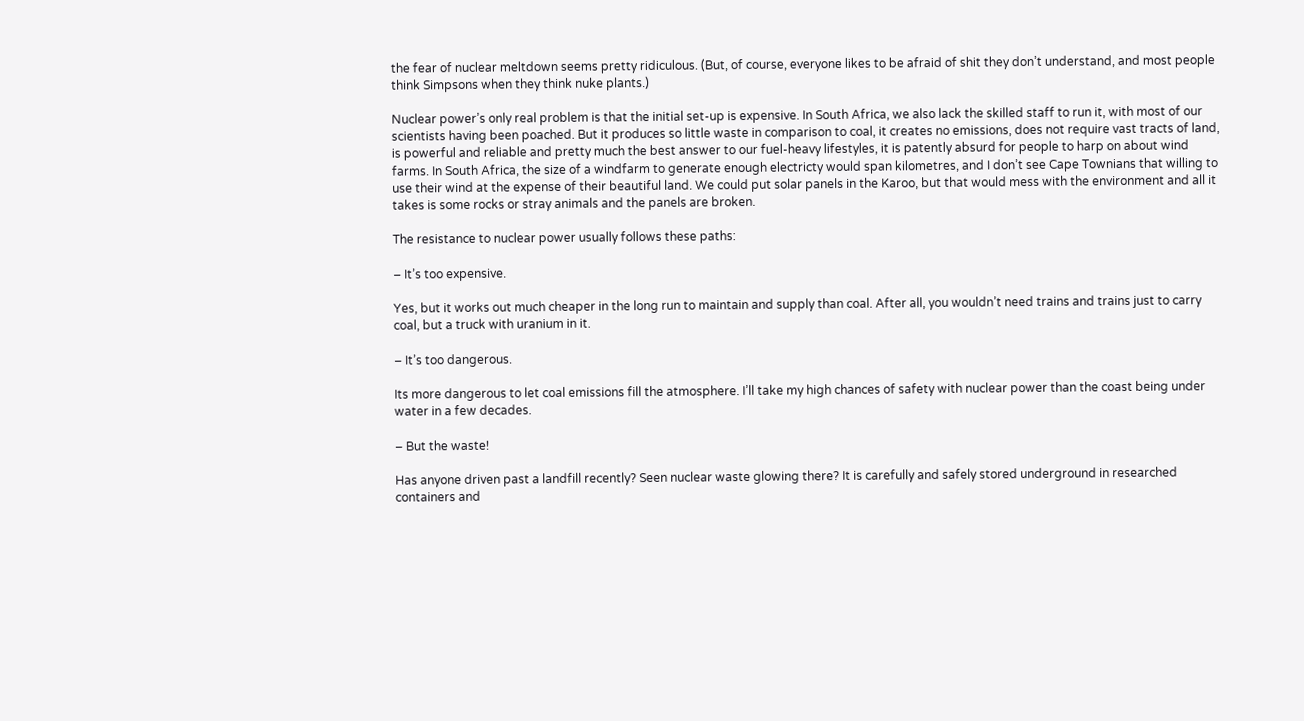the fear of nuclear meltdown seems pretty ridiculous. (But, of course, everyone likes to be afraid of shit they don’t understand, and most people think Simpsons when they think nuke plants.)

Nuclear power’s only real problem is that the initial set-up is expensive. In South Africa, we also lack the skilled staff to run it, with most of our scientists having been poached. But it produces so little waste in comparison to coal, it creates no emissions, does not require vast tracts of land, is powerful and reliable and pretty much the best answer to our fuel-heavy lifestyles, it is patently absurd for people to harp on about wind farms. In South Africa, the size of a windfarm to generate enough electricty would span kilometres, and I don’t see Cape Townians that willing to use their wind at the expense of their beautiful land. We could put solar panels in the Karoo, but that would mess with the environment and all it takes is some rocks or stray animals and the panels are broken.

The resistance to nuclear power usually follows these paths:

– It’s too expensive.

Yes, but it works out much cheaper in the long run to maintain and supply than coal. After all, you wouldn’t need trains and trains just to carry coal, but a truck with uranium in it.

– It’s too dangerous.

Its more dangerous to let coal emissions fill the atmosphere. I’ll take my high chances of safety with nuclear power than the coast being under water in a few decades.

– But the waste!

Has anyone driven past a landfill recently? Seen nuclear waste glowing there? It is carefully and safely stored underground in researched containers and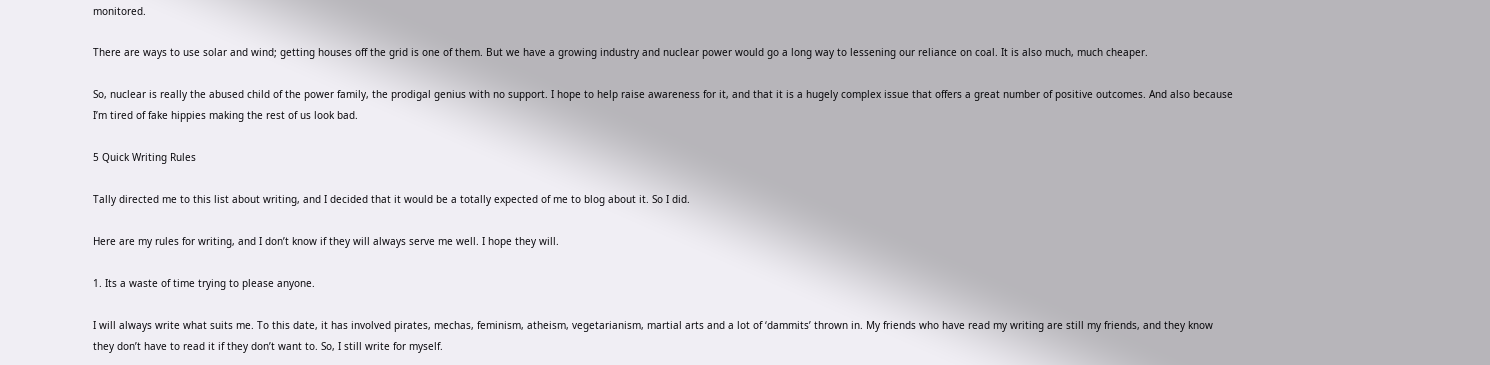monitored.

There are ways to use solar and wind; getting houses off the grid is one of them. But we have a growing industry and nuclear power would go a long way to lessening our reliance on coal. It is also much, much cheaper.

So, nuclear is really the abused child of the power family, the prodigal genius with no support. I hope to help raise awareness for it, and that it is a hugely complex issue that offers a great number of positive outcomes. And also because I’m tired of fake hippies making the rest of us look bad.

5 Quick Writing Rules

Tally directed me to this list about writing, and I decided that it would be a totally expected of me to blog about it. So I did.

Here are my rules for writing, and I don’t know if they will always serve me well. I hope they will.

1. Its a waste of time trying to please anyone.

I will always write what suits me. To this date, it has involved pirates, mechas, feminism, atheism, vegetarianism, martial arts and a lot of ‘dammits’ thrown in. My friends who have read my writing are still my friends, and they know they don’t have to read it if they don’t want to. So, I still write for myself.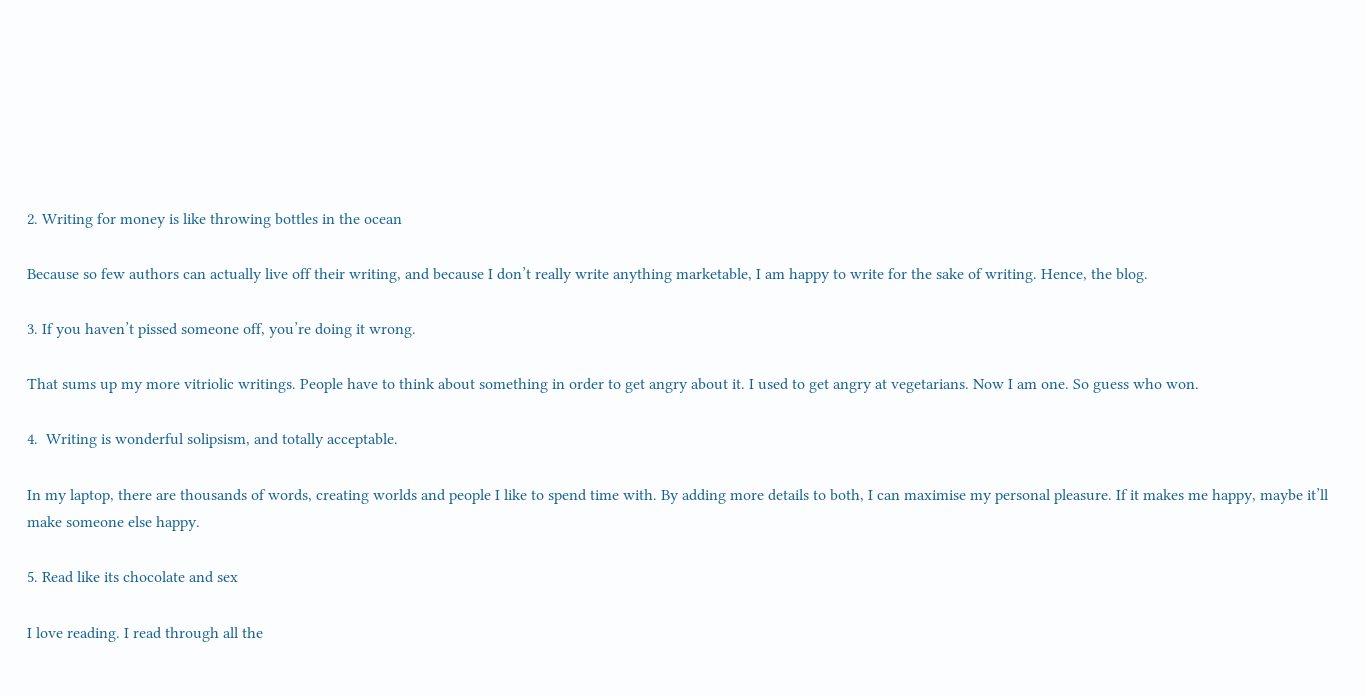2. Writing for money is like throwing bottles in the ocean

Because so few authors can actually live off their writing, and because I don’t really write anything marketable, I am happy to write for the sake of writing. Hence, the blog.

3. If you haven’t pissed someone off, you’re doing it wrong.

That sums up my more vitriolic writings. People have to think about something in order to get angry about it. I used to get angry at vegetarians. Now I am one. So guess who won.

4.  Writing is wonderful solipsism, and totally acceptable.

In my laptop, there are thousands of words, creating worlds and people I like to spend time with. By adding more details to both, I can maximise my personal pleasure. If it makes me happy, maybe it’ll make someone else happy.

5. Read like its chocolate and sex

I love reading. I read through all the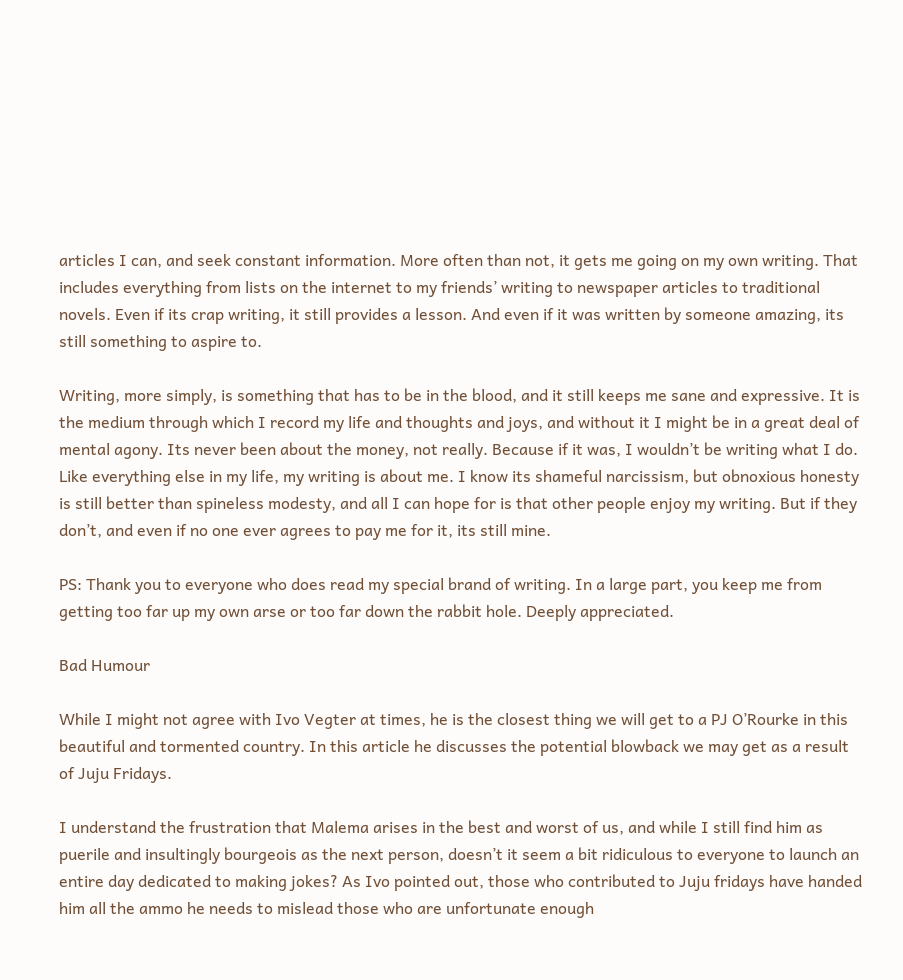articles I can, and seek constant information. More often than not, it gets me going on my own writing. That includes everything from lists on the internet to my friends’ writing to newspaper articles to traditional novels. Even if its crap writing, it still provides a lesson. And even if it was written by someone amazing, its still something to aspire to.

Writing, more simply, is something that has to be in the blood, and it still keeps me sane and expressive. It is the medium through which I record my life and thoughts and joys, and without it I might be in a great deal of mental agony. Its never been about the money, not really. Because if it was, I wouldn’t be writing what I do. Like everything else in my life, my writing is about me. I know its shameful narcissism, but obnoxious honesty is still better than spineless modesty, and all I can hope for is that other people enjoy my writing. But if they don’t, and even if no one ever agrees to pay me for it, its still mine.

PS: Thank you to everyone who does read my special brand of writing. In a large part, you keep me from getting too far up my own arse or too far down the rabbit hole. Deeply appreciated.

Bad Humour

While I might not agree with Ivo Vegter at times, he is the closest thing we will get to a PJ O’Rourke in this beautiful and tormented country. In this article he discusses the potential blowback we may get as a result of Juju Fridays.

I understand the frustration that Malema arises in the best and worst of us, and while I still find him as puerile and insultingly bourgeois as the next person, doesn’t it seem a bit ridiculous to everyone to launch an entire day dedicated to making jokes? As Ivo pointed out, those who contributed to Juju fridays have handed him all the ammo he needs to mislead those who are unfortunate enough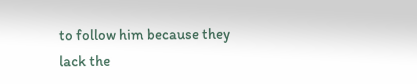to follow him because they lack the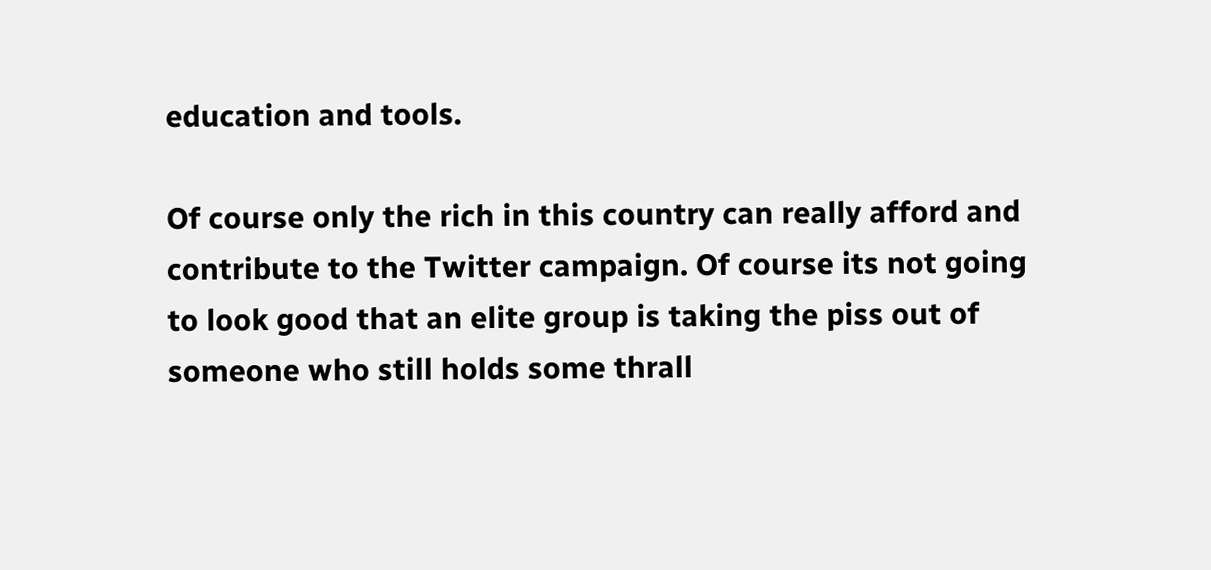education and tools.

Of course only the rich in this country can really afford and contribute to the Twitter campaign. Of course its not going to look good that an elite group is taking the piss out of someone who still holds some thrall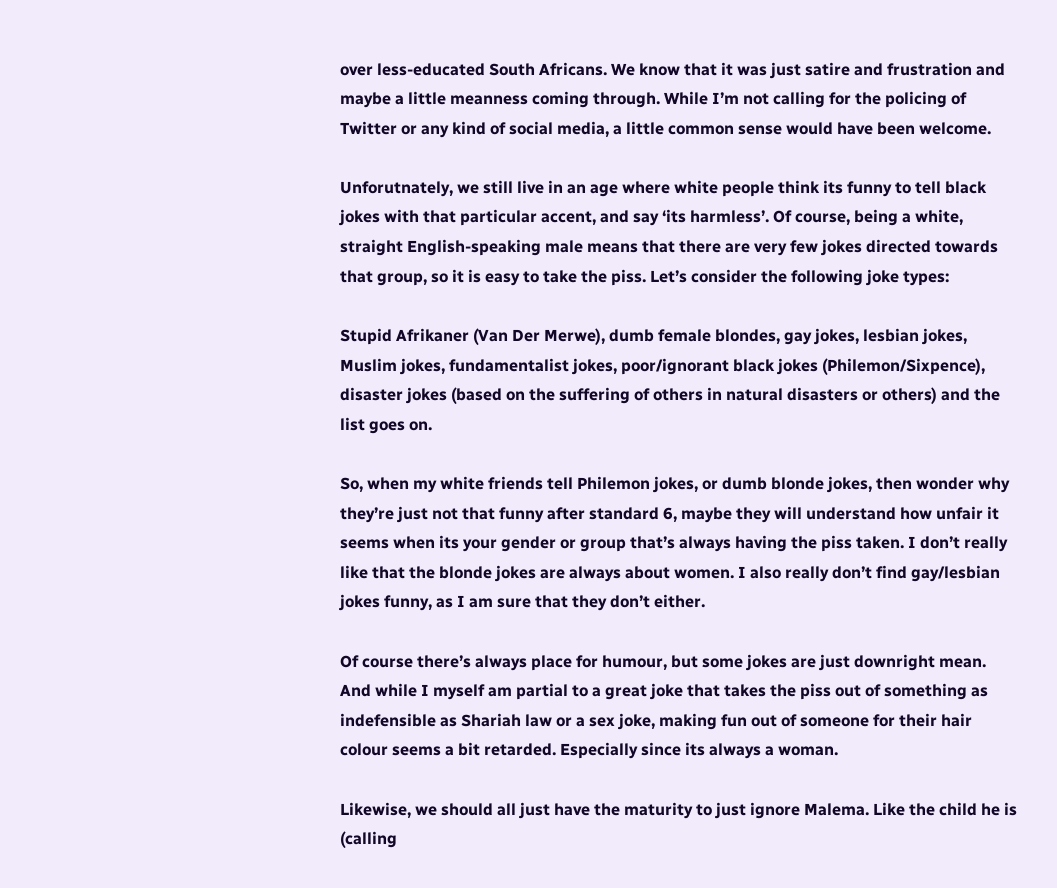over less-educated South Africans. We know that it was just satire and frustration and maybe a little meanness coming through. While I’m not calling for the policing of Twitter or any kind of social media, a little common sense would have been welcome.

Unforutnately, we still live in an age where white people think its funny to tell black jokes with that particular accent, and say ‘its harmless’. Of course, being a white, straight English-speaking male means that there are very few jokes directed towards that group, so it is easy to take the piss. Let’s consider the following joke types:

Stupid Afrikaner (Van Der Merwe), dumb female blondes, gay jokes, lesbian jokes, Muslim jokes, fundamentalist jokes, poor/ignorant black jokes (Philemon/Sixpence), disaster jokes (based on the suffering of others in natural disasters or others) and the list goes on.

So, when my white friends tell Philemon jokes, or dumb blonde jokes, then wonder why they’re just not that funny after standard 6, maybe they will understand how unfair it seems when its your gender or group that’s always having the piss taken. I don’t really like that the blonde jokes are always about women. I also really don’t find gay/lesbian jokes funny, as I am sure that they don’t either.

Of course there’s always place for humour, but some jokes are just downright mean. And while I myself am partial to a great joke that takes the piss out of something as indefensible as Shariah law or a sex joke, making fun out of someone for their hair colour seems a bit retarded. Especially since its always a woman.

Likewise, we should all just have the maturity to just ignore Malema. Like the child he is (calling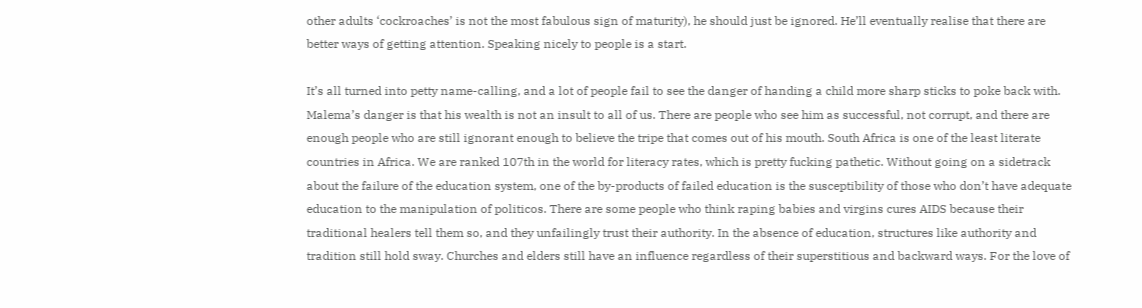other adults ‘cockroaches’ is not the most fabulous sign of maturity), he should just be ignored. He’ll eventually realise that there are better ways of getting attention. Speaking nicely to people is a start.

It’s all turned into petty name-calling, and a lot of people fail to see the danger of handing a child more sharp sticks to poke back with. Malema’s danger is that his wealth is not an insult to all of us. There are people who see him as successful, not corrupt, and there are enough people who are still ignorant enough to believe the tripe that comes out of his mouth. South Africa is one of the least literate countries in Africa. We are ranked 107th in the world for literacy rates, which is pretty fucking pathetic. Without going on a sidetrack about the failure of the education system, one of the by-products of failed education is the susceptibility of those who don’t have adequate education to the manipulation of politicos. There are some people who think raping babies and virgins cures AIDS because their traditional healers tell them so, and they unfailingly trust their authority. In the absence of education, structures like authority and tradition still hold sway. Churches and elders still have an influence regardless of their superstitious and backward ways. For the love of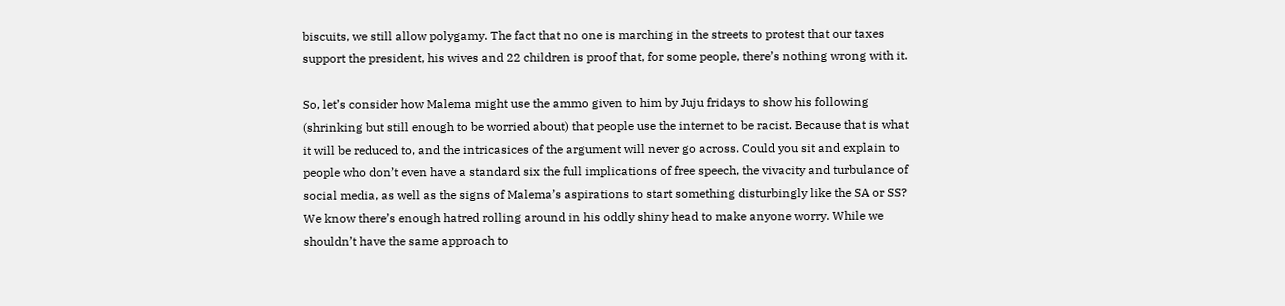biscuits, we still allow polygamy. The fact that no one is marching in the streets to protest that our taxes support the president, his wives and 22 children is proof that, for some people, there’s nothing wrong with it.

So, let’s consider how Malema might use the ammo given to him by Juju fridays to show his following (shrinking but still enough to be worried about) that people use the internet to be racist. Because that is what it will be reduced to, and the intricasices of the argument will never go across. Could you sit and explain to people who don’t even have a standard six the full implications of free speech, the vivacity and turbulance of social media, as well as the signs of Malema’s aspirations to start something disturbingly like the SA or SS? We know there’s enough hatred rolling around in his oddly shiny head to make anyone worry. While we shouldn’t have the same approach to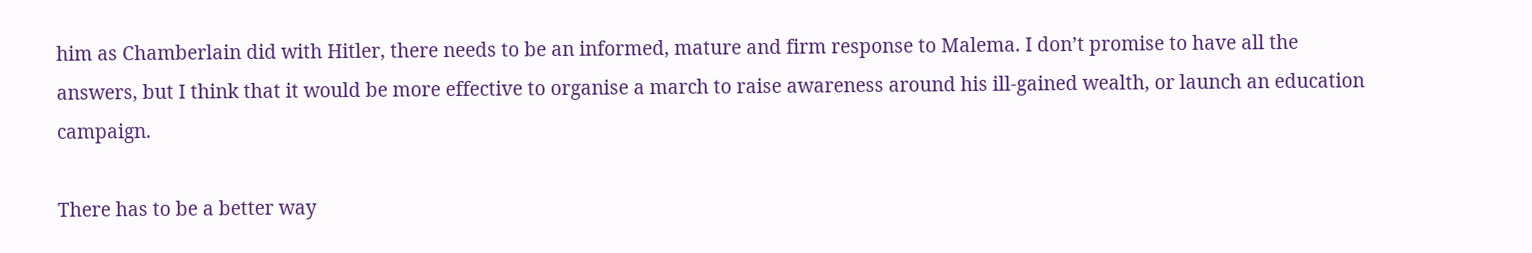him as Chamberlain did with Hitler, there needs to be an informed, mature and firm response to Malema. I don’t promise to have all the answers, but I think that it would be more effective to organise a march to raise awareness around his ill-gained wealth, or launch an education campaign.

There has to be a better way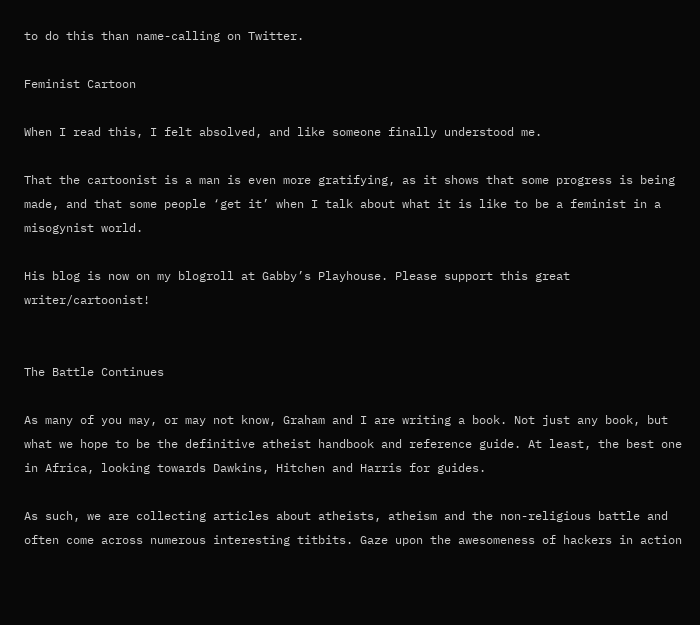to do this than name-calling on Twitter.

Feminist Cartoon

When I read this, I felt absolved, and like someone finally understood me.

That the cartoonist is a man is even more gratifying, as it shows that some progress is being made, and that some people ‘get it’ when I talk about what it is like to be a feminist in a misogynist world.

His blog is now on my blogroll at Gabby’s Playhouse. Please support this great writer/cartoonist!


The Battle Continues

As many of you may, or may not know, Graham and I are writing a book. Not just any book, but what we hope to be the definitive atheist handbook and reference guide. At least, the best one in Africa, looking towards Dawkins, Hitchen and Harris for guides.

As such, we are collecting articles about atheists, atheism and the non-religious battle and often come across numerous interesting titbits. Gaze upon the awesomeness of hackers in action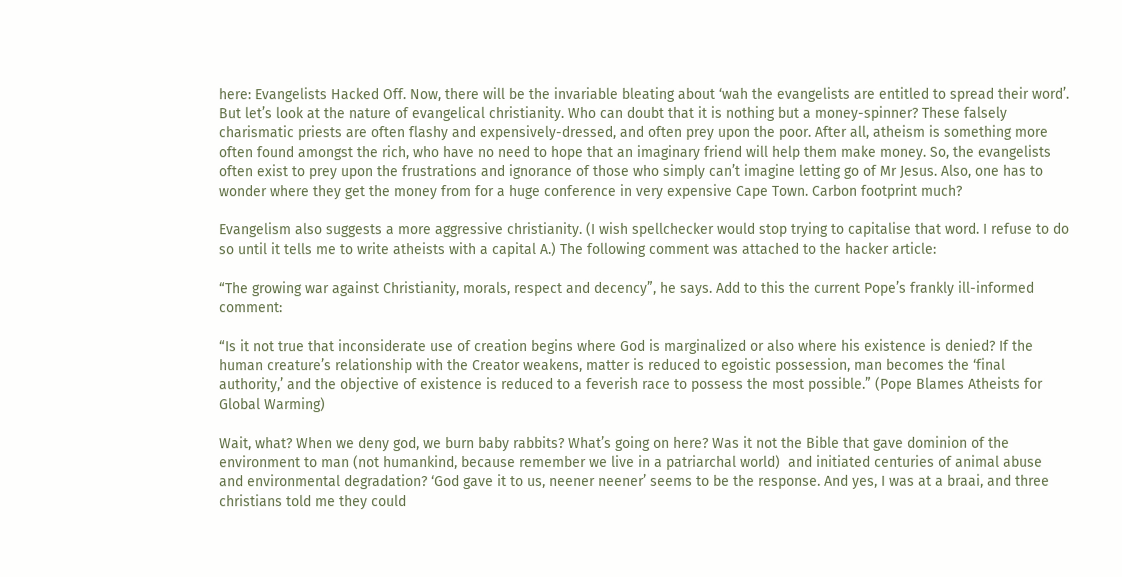here: Evangelists Hacked Off. Now, there will be the invariable bleating about ‘wah the evangelists are entitled to spread their word’. But let’s look at the nature of evangelical christianity. Who can doubt that it is nothing but a money-spinner? These falsely charismatic priests are often flashy and expensively-dressed, and often prey upon the poor. After all, atheism is something more often found amongst the rich, who have no need to hope that an imaginary friend will help them make money. So, the evangelists often exist to prey upon the frustrations and ignorance of those who simply can’t imagine letting go of Mr Jesus. Also, one has to wonder where they get the money from for a huge conference in very expensive Cape Town. Carbon footprint much?

Evangelism also suggests a more aggressive christianity. (I wish spellchecker would stop trying to capitalise that word. I refuse to do so until it tells me to write atheists with a capital A.) The following comment was attached to the hacker article:

“The growing war against Christianity, morals, respect and decency”, he says. Add to this the current Pope’s frankly ill-informed comment:

“Is it not true that inconsiderate use of creation begins where God is marginalized or also where his existence is denied? If the human creature’s relationship with the Creator weakens, matter is reduced to egoistic possession, man becomes the ‘final authority,’ and the objective of existence is reduced to a feverish race to possess the most possible.” (Pope Blames Atheists for Global Warming)

Wait, what? When we deny god, we burn baby rabbits? What’s going on here? Was it not the Bible that gave dominion of the environment to man (not humankind, because remember we live in a patriarchal world)  and initiated centuries of animal abuse and environmental degradation? ‘God gave it to us, neener neener’ seems to be the response. And yes, I was at a braai, and three christians told me they could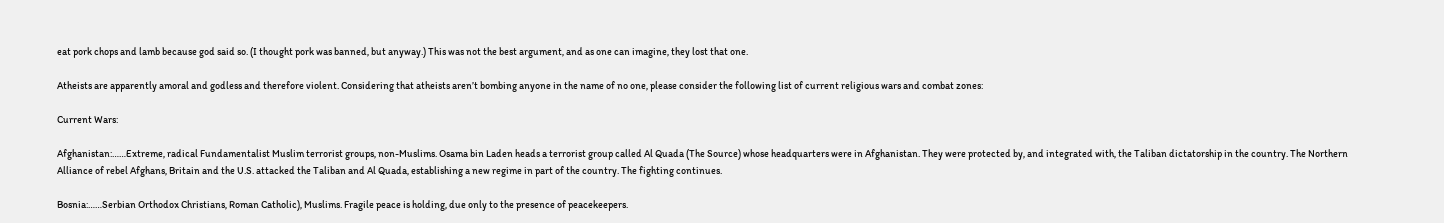eat pork chops and lamb because god said so. (I thought pork was banned, but anyway.) This was not the best argument, and as one can imagine, they lost that one.

Atheists are apparently amoral and godless and therefore violent. Considering that atheists aren’t bombing anyone in the name of no one, please consider the following list of current religious wars and combat zones:

Current Wars:

Afghanistan:……Extreme, radical Fundamentalist Muslim terrorist groups, non-Muslims. Osama bin Laden heads a terrorist group called Al Quada (The Source) whose headquarters were in Afghanistan. They were protected by, and integrated with, the Taliban dictatorship in the country. The Northern Alliance of rebel Afghans, Britain and the U.S. attacked the Taliban and Al Quada, establishing a new regime in part of the country. The fighting continues.

Bosnia:……Serbian Orthodox Christians, Roman Catholic), Muslims. Fragile peace is holding, due only to the presence of peacekeepers.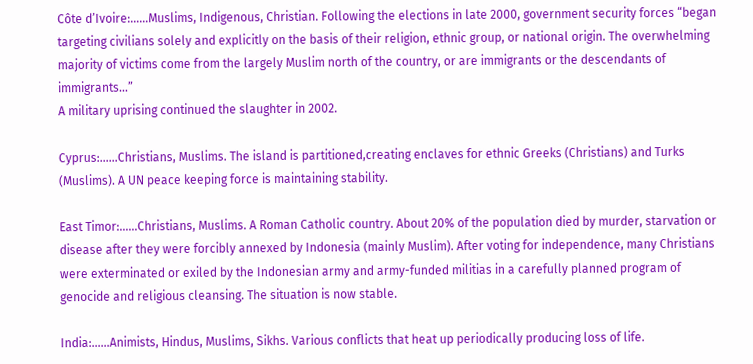Côte d’Ivoire:……Muslims, Indigenous, Christian. Following the elections in late 2000, government security forces “began targeting civilians solely and explicitly on the basis of their religion, ethnic group, or national origin. The overwhelming majority of victims come from the largely Muslim north of the country, or are immigrants or the descendants of immigrants…”
A military uprising continued the slaughter in 2002.

Cyprus:……Christians, Muslims. The island is partitioned,creating enclaves for ethnic Greeks (Christians) and Turks (Muslims). A UN peace keeping force is maintaining stability.

East Timor:……Christians, Muslims. A Roman Catholic country. About 20% of the population died by murder, starvation or disease after they were forcibly annexed by Indonesia (mainly Muslim). After voting for independence, many Christians were exterminated or exiled by the Indonesian army and army-funded militias in a carefully planned program of genocide and religious cleansing. The situation is now stable.

India:……Animists, Hindus, Muslims, Sikhs. Various conflicts that heat up periodically producing loss of life.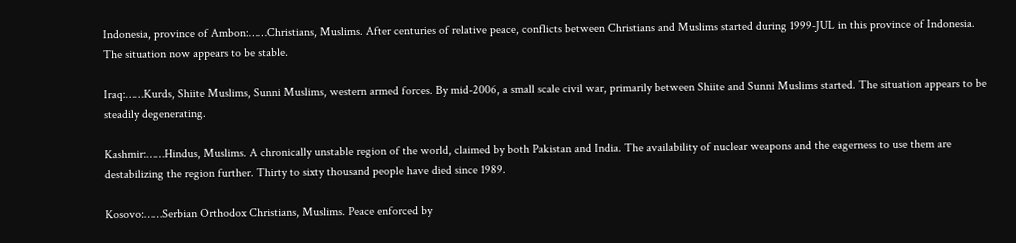Indonesia, province of Ambon:……Christians, Muslims. After centuries of relative peace, conflicts between Christians and Muslims started during 1999-JUL in this province of Indonesia. The situation now appears to be stable.

Iraq:……Kurds, Shiite Muslims, Sunni Muslims, western armed forces. By mid-2006, a small scale civil war, primarily between Shiite and Sunni Muslims started. The situation appears to be steadily degenerating.

Kashmir:……Hindus, Muslims. A chronically unstable region of the world, claimed by both Pakistan and India. The availability of nuclear weapons and the eagerness to use them are destabilizing the region further. Thirty to sixty thousand people have died since 1989.

Kosovo:……Serbian Orthodox Christians, Muslims. Peace enforced by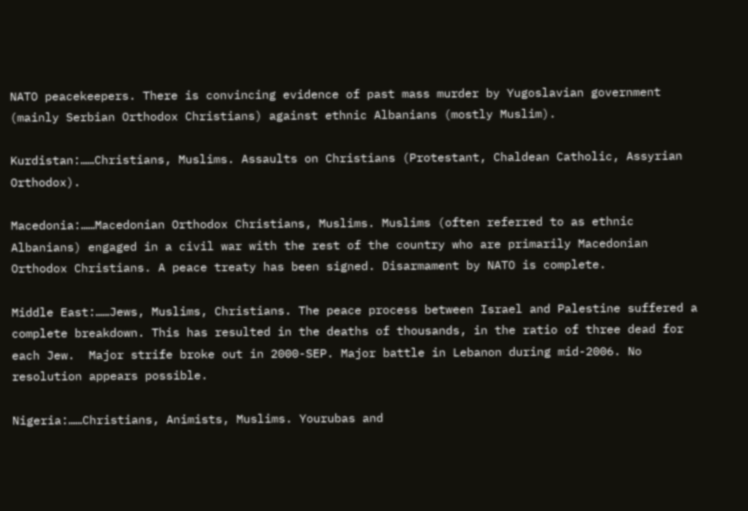NATO peacekeepers. There is convincing evidence of past mass murder by Yugoslavian government (mainly Serbian Orthodox Christians) against ethnic Albanians (mostly Muslim).

Kurdistan:……Christians, Muslims. Assaults on Christians (Protestant, Chaldean Catholic, Assyrian Orthodox).

Macedonia:……Macedonian Orthodox Christians, Muslims. Muslims (often referred to as ethnic Albanians) engaged in a civil war with the rest of the country who are primarily Macedonian Orthodox Christians. A peace treaty has been signed. Disarmament by NATO is complete.

Middle East:……Jews, Muslims, Christians. The peace process between Israel and Palestine suffered a complete breakdown. This has resulted in the deaths of thousands, in the ratio of three dead for each Jew.  Major strife broke out in 2000-SEP. Major battle in Lebanon during mid-2006. No resolution appears possible.

Nigeria:……Christians, Animists, Muslims. Yourubas and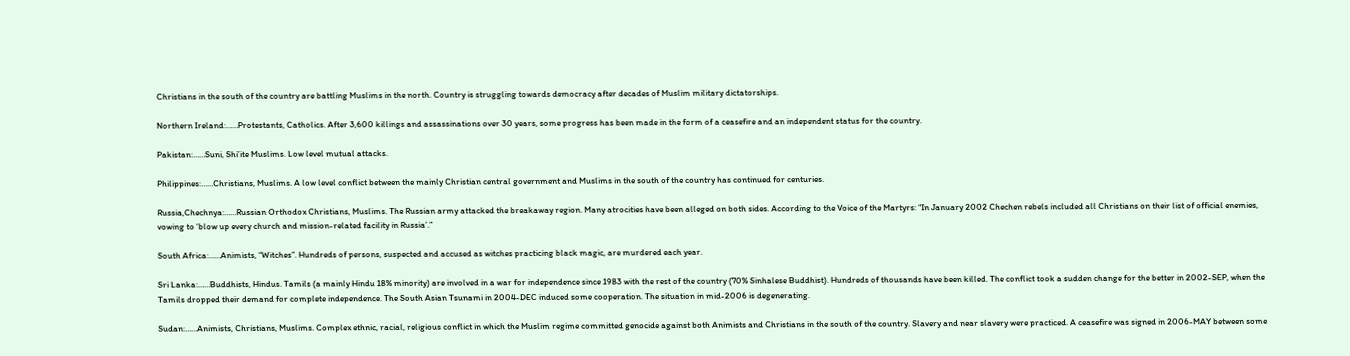Christians in the south of the country are battling Muslims in the north. Country is struggling towards democracy after decades of Muslim military dictatorships.

Northern Ireland:……Protestants, Catholics. After 3,600 killings and assassinations over 30 years, some progress has been made in the form of a ceasefire and an independent status for the country.

Pakistan:……Suni, Shi’ite Muslims. Low level mutual attacks.

Philippines:……Christians, Muslims. A low level conflict between the mainly Christian central government and Muslims in the south of the country has continued for centuries.

Russia,Chechnya:……Russian Orthodox Christians, Muslims. The Russian army attacked the breakaway region. Many atrocities have been alleged on both sides. According to the Voice of the Martyrs: “In January 2002 Chechen rebels included all Christians on their list of official enemies, vowing to ‘blow up every church and mission-related facility in Russia’.”

South Africa:……Animists, “Witches”. Hundreds of persons, suspected and accused as witches practicing black magic, are murdered each year.

Sri Lanka:……Buddhists, Hindus. Tamils (a mainly Hindu 18% minority) are involved in a war for independence since 1983 with the rest of the country (70% Sinhalese Buddhist). Hundreds of thousands have been killed. The conflict took a sudden change for the better in 2002-SEP, when the Tamils dropped their demand for complete independence. The South Asian Tsunami in 2004-DEC induced some cooperation. The situation in mid-2006 is degenerating.

Sudan:……Animists, Christians, Muslims. Complex ethnic, racial, religious conflict in which the Muslim regime committed genocide against both Animists and Christians in the south of the country. Slavery and near slavery were practiced. A ceasefire was signed in 2006-MAY between some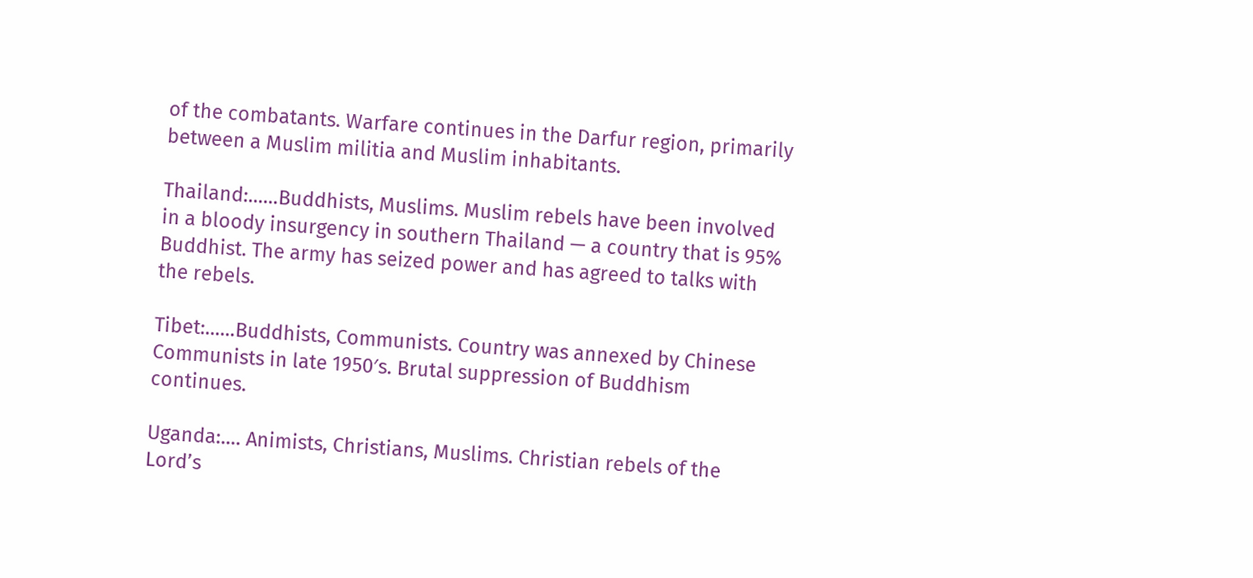of the combatants. Warfare continues in the Darfur region, primarily between a Muslim militia and Muslim inhabitants.

Thailand:……Buddhists, Muslims. Muslim rebels have been involved in a bloody insurgency in southern Thailand — a country that is 95% Buddhist. The army has seized power and has agreed to talks with the rebels.

Tibet:……Buddhists, Communists. Country was annexed by Chinese Communists in late 1950′s. Brutal suppression of Buddhism continues.

Uganda:…. Animists, Christians, Muslims. Christian rebels of the Lord’s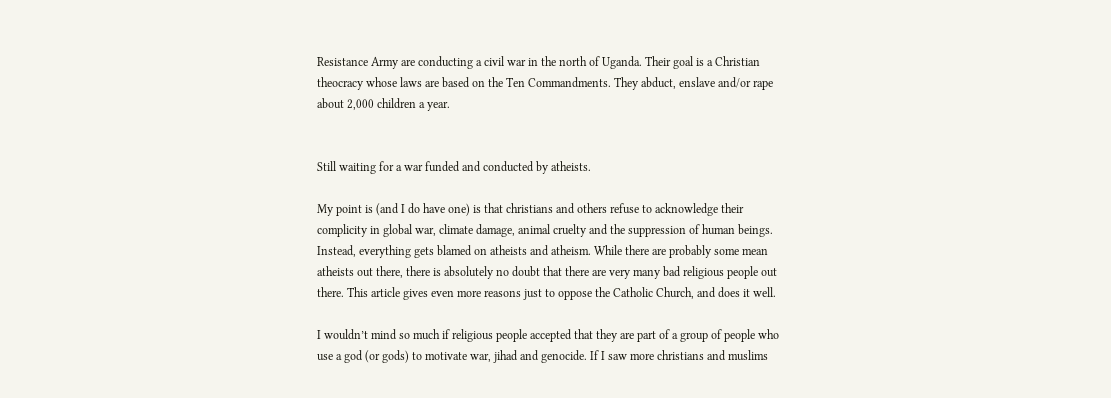Resistance Army are conducting a civil war in the north of Uganda. Their goal is a Christian theocracy whose laws are based on the Ten Commandments. They abduct, enslave and/or rape about 2,000 children a year.


Still waiting for a war funded and conducted by atheists.

My point is (and I do have one) is that christians and others refuse to acknowledge their complicity in global war, climate damage, animal cruelty and the suppression of human beings. Instead, everything gets blamed on atheists and atheism. While there are probably some mean atheists out there, there is absolutely no doubt that there are very many bad religious people out there. This article gives even more reasons just to oppose the Catholic Church, and does it well.

I wouldn’t mind so much if religious people accepted that they are part of a group of people who use a god (or gods) to motivate war, jihad and genocide. If I saw more christians and muslims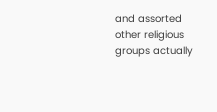and assorted other religious groups actually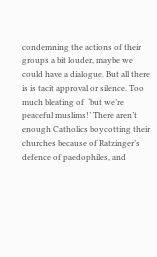condemning the actions of their groups a bit louder, maybe we could have a dialogue. But all there is is tacit approval or silence. Too much bleating of  ‘but we’re peaceful muslims!’ There aren’t enough Catholics boycotting their churches because of Ratzinger’s defence of paedophiles, and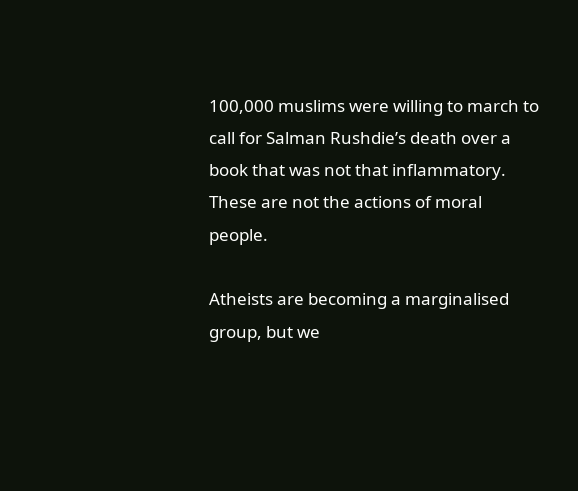100,000 muslims were willing to march to call for Salman Rushdie’s death over a book that was not that inflammatory. These are not the actions of moral people.

Atheists are becoming a marginalised group, but we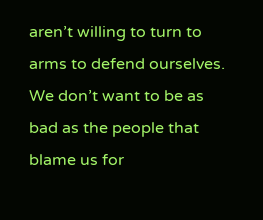aren’t willing to turn to arms to defend ourselves. We don’t want to be as bad as the people that blame us for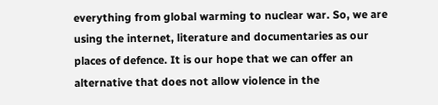everything from global warming to nuclear war. So, we are using the internet, literature and documentaries as our places of defence. It is our hope that we can offer an alternative that does not allow violence in the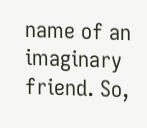name of an imaginary friend. So,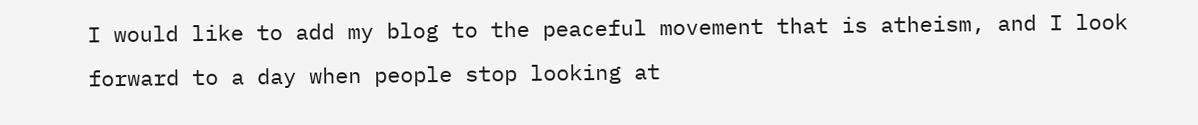I would like to add my blog to the peaceful movement that is atheism, and I look forward to a day when people stop looking at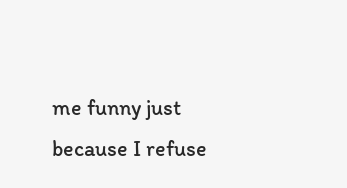me funny just because I refuse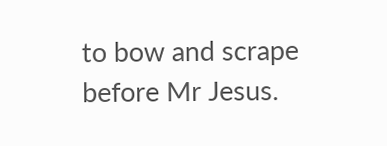to bow and scrape before Mr Jesus.